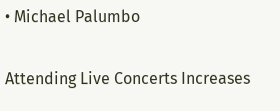• Michael Palumbo

Attending Live Concerts Increases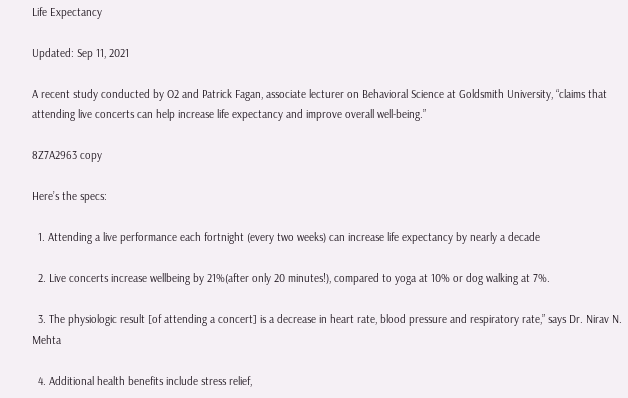Life Expectancy

Updated: Sep 11, 2021

A recent study conducted by O2 and Patrick Fagan, associate lecturer on Behavioral Science at Goldsmith University, “claims that attending live concerts can help increase life expectancy and improve overall well-being.”

8Z7A2963 copy

Here’s the specs:

  1. Attending a live performance each fortnight (every two weeks) can increase life expectancy by nearly a decade

  2. Live concerts increase wellbeing by 21%(after only 20 minutes!), compared to yoga at 10% or dog walking at 7%.

  3. The physiologic result [of attending a concert] is a decrease in heart rate, blood pressure and respiratory rate,” says Dr. Nirav N. Mehta

  4. Additional health benefits include stress relief,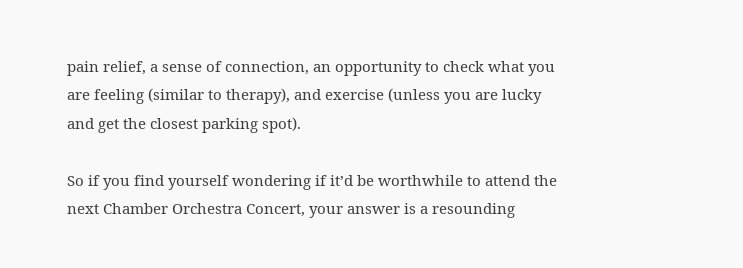pain relief, a sense of connection, an opportunity to check what you are feeling (similar to therapy), and exercise (unless you are lucky and get the closest parking spot).

So if you find yourself wondering if it’d be worthwhile to attend the next Chamber Orchestra Concert, your answer is a resounding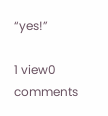“yes!”

1 view0 comments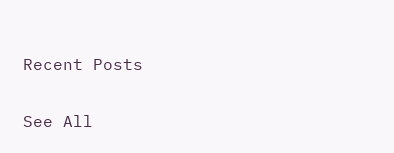Recent Posts

See All